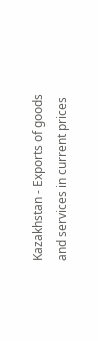Kazakhstan - Exports of goods and services in current prices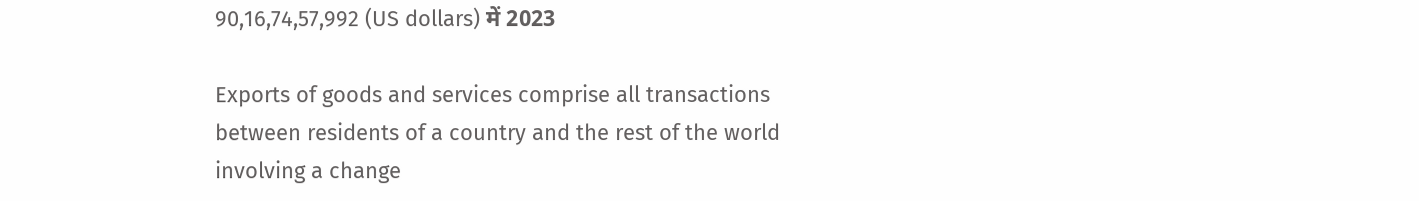90,16,74,57,992 (US dollars) में 2023

Exports of goods and services comprise all transactions between residents of a country and the rest of the world involving a change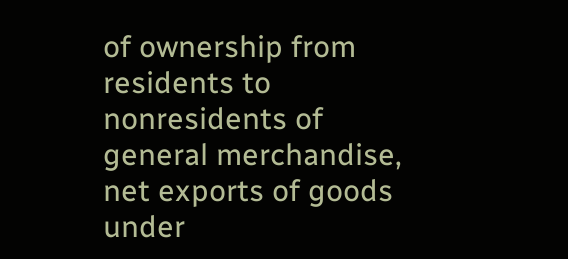of ownership from residents to nonresidents of general merchandise, net exports of goods under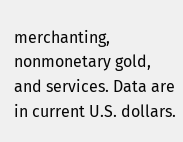merchanting, nonmonetary gold, and services. Data are in current U.S. dollars.